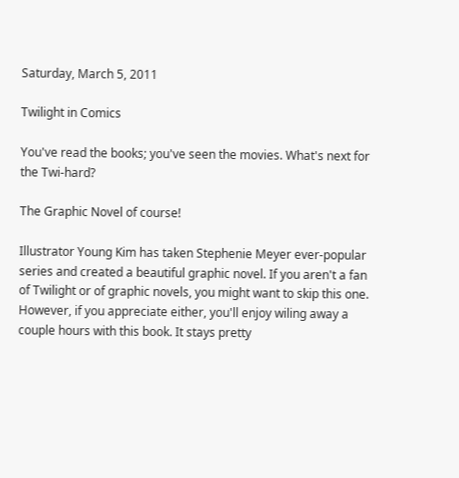Saturday, March 5, 2011

Twilight in Comics

You've read the books; you've seen the movies. What's next for the Twi-hard?

The Graphic Novel of course!

Illustrator Young Kim has taken Stephenie Meyer ever-popular series and created a beautiful graphic novel. If you aren't a fan of Twilight or of graphic novels, you might want to skip this one. However, if you appreciate either, you'll enjoy wiling away a couple hours with this book. It stays pretty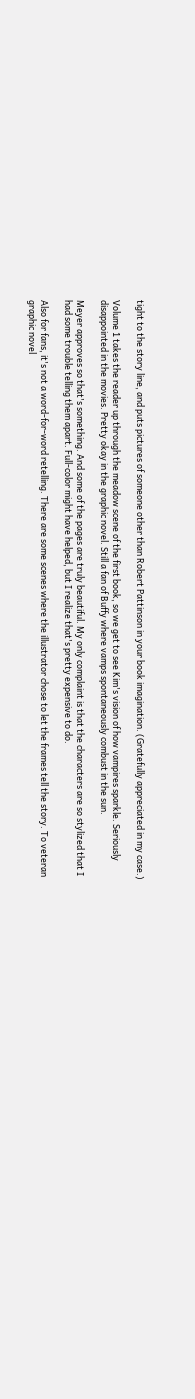tight to the story line, and puts pictures of someone other than Robert Pattinson in your book imagination. (Gratefully appreciated in my case.)

Volume 1 takes the reader up through the meadow scene of the first book, so we get to see Kim's vision of how vampires sparkle. Seriously disappointed in the movies. Pretty okay in the graphic novel. Still a fan of Buffy where vamps spontaneously combust in the sun.

Meyer approves so that's something. And some of the pages are truly beautiful. My only complaint is that the characters are so stylized that I had some trouble telling them apart. Full-color might have helped, but I realize that's pretty expensive to do.

Also for fans, it's not a word-for-word retelling. There are some scenes where the illustrator chose to let the frames tell the story. To veteran graphic novel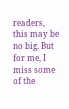readers, this may be no big. But for me, I miss some of the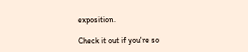exposition.

Check it out if you're so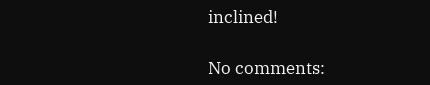inclined!

No comments: